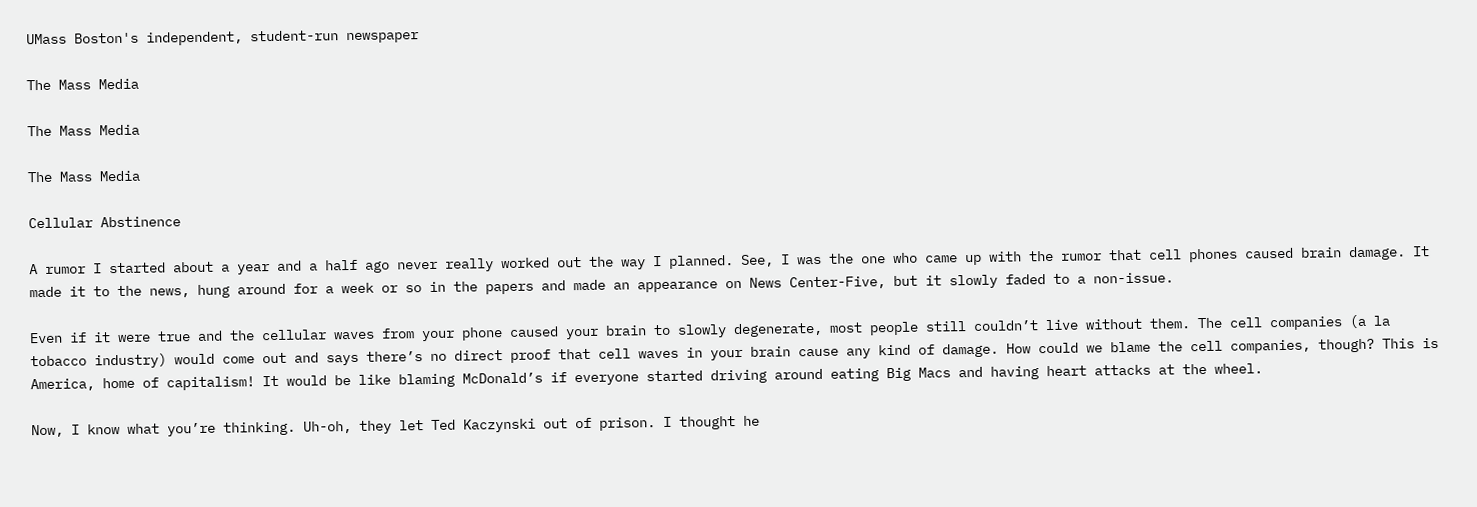UMass Boston's independent, student-run newspaper

The Mass Media

The Mass Media

The Mass Media

Cellular Abstinence

A rumor I started about a year and a half ago never really worked out the way I planned. See, I was the one who came up with the rumor that cell phones caused brain damage. It made it to the news, hung around for a week or so in the papers and made an appearance on News Center-Five, but it slowly faded to a non-issue.

Even if it were true and the cellular waves from your phone caused your brain to slowly degenerate, most people still couldn’t live without them. The cell companies (a la tobacco industry) would come out and says there’s no direct proof that cell waves in your brain cause any kind of damage. How could we blame the cell companies, though? This is America, home of capitalism! It would be like blaming McDonald’s if everyone started driving around eating Big Macs and having heart attacks at the wheel.

Now, I know what you’re thinking. Uh-oh, they let Ted Kaczynski out of prison. I thought he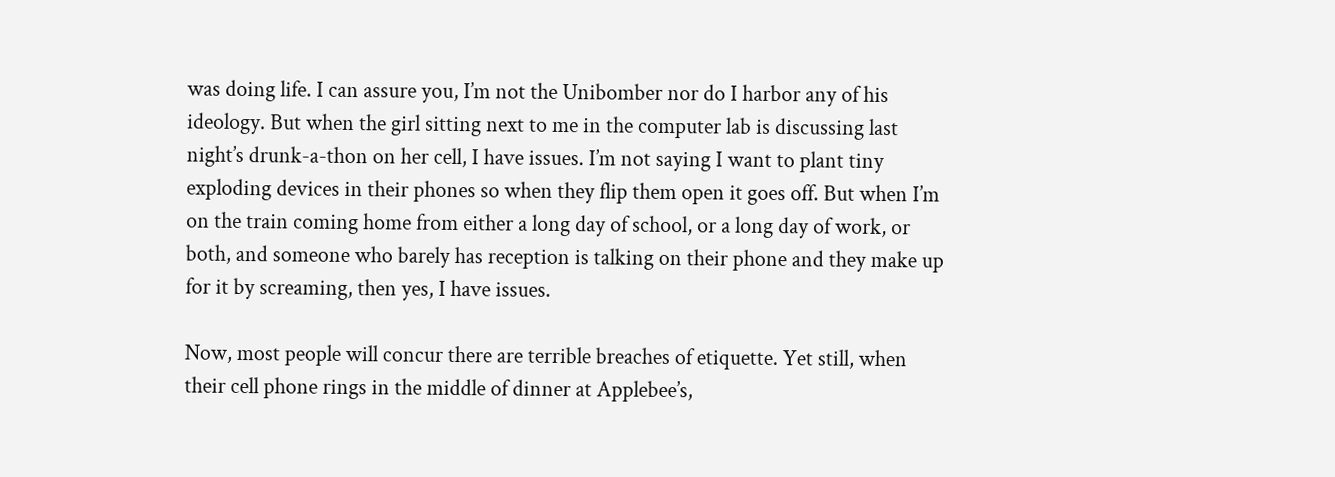was doing life. I can assure you, I’m not the Unibomber nor do I harbor any of his ideology. But when the girl sitting next to me in the computer lab is discussing last night’s drunk-a-thon on her cell, I have issues. I’m not saying I want to plant tiny exploding devices in their phones so when they flip them open it goes off. But when I’m on the train coming home from either a long day of school, or a long day of work, or both, and someone who barely has reception is talking on their phone and they make up for it by screaming, then yes, I have issues.

Now, most people will concur there are terrible breaches of etiquette. Yet still, when their cell phone rings in the middle of dinner at Applebee’s,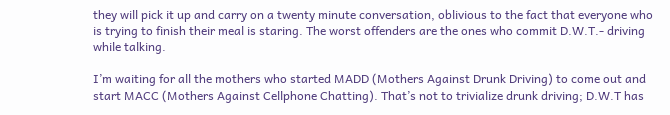they will pick it up and carry on a twenty minute conversation, oblivious to the fact that everyone who is trying to finish their meal is staring. The worst offenders are the ones who commit D.W.T.- driving while talking.

I’m waiting for all the mothers who started MADD (Mothers Against Drunk Driving) to come out and start MACC (Mothers Against Cellphone Chatting). That’s not to trivialize drunk driving; D.W.T has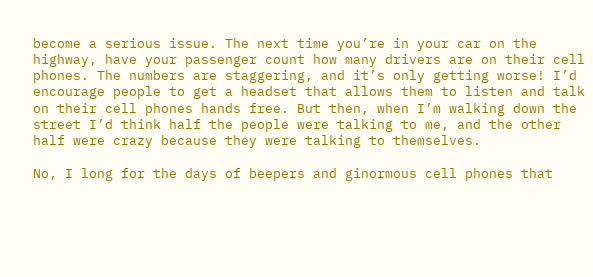become a serious issue. The next time you’re in your car on the highway, have your passenger count how many drivers are on their cell phones. The numbers are staggering, and it’s only getting worse! I’d encourage people to get a headset that allows them to listen and talk on their cell phones hands free. But then, when I’m walking down the street I’d think half the people were talking to me, and the other half were crazy because they were talking to themselves.

No, I long for the days of beepers and ginormous cell phones that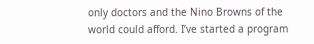only doctors and the Nino Browns of the world could afford. I’ve started a program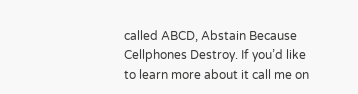called ABCD, Abstain Because Cellphones Destroy. If you’d like to learn more about it call me on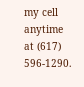my cell anytime at (617) 596-1290.